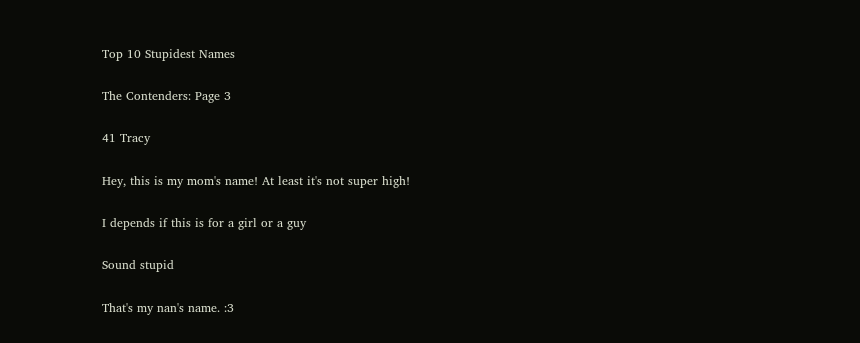Top 10 Stupidest Names

The Contenders: Page 3

41 Tracy

Hey, this is my mom's name! At least it's not super high!

I depends if this is for a girl or a guy

Sound stupid

That's my nan's name. :3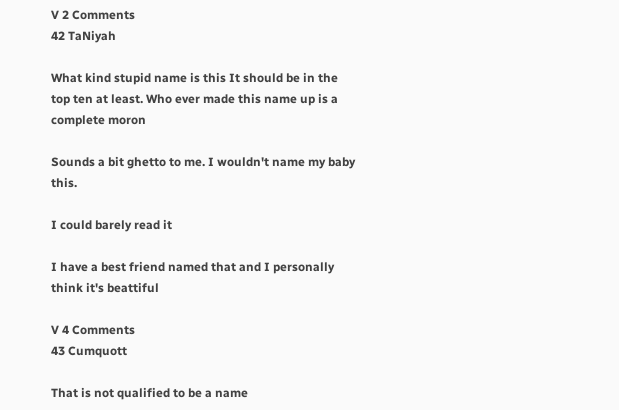V 2 Comments
42 TaNiyah

What kind stupid name is this It should be in the top ten at least. Who ever made this name up is a complete moron

Sounds a bit ghetto to me. I wouldn't name my baby this.

I could barely read it

I have a best friend named that and I personally think it's beattiful

V 4 Comments
43 Cumquott

That is not qualified to be a name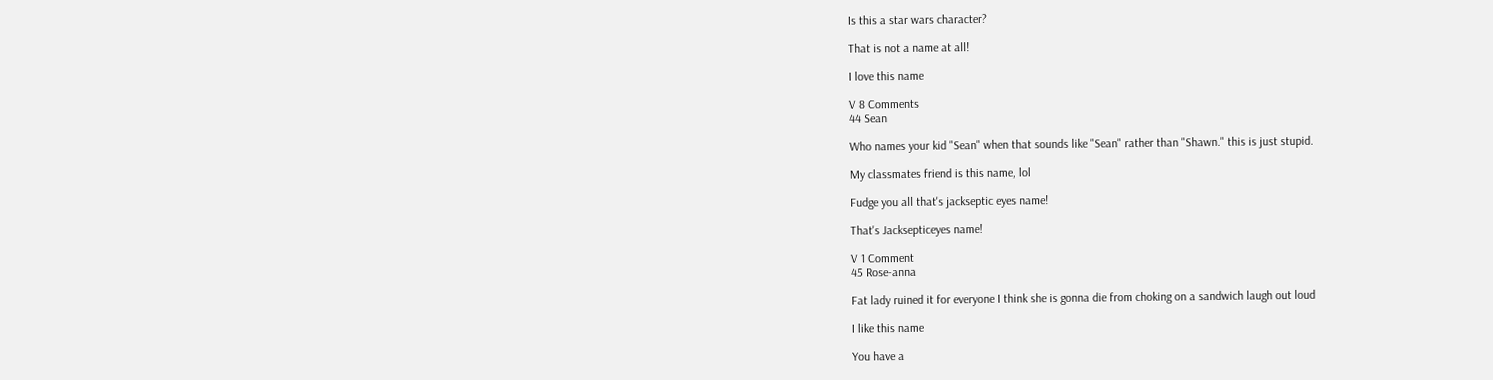Is this a star wars character?

That is not a name at all!

I love this name

V 8 Comments
44 Sean

Who names your kid "Sean" when that sounds like "Sean" rather than "Shawn." this is just stupid.

My classmates friend is this name, lol

Fudge you all that's jackseptic eyes name!

That's Jacksepticeyes name!

V 1 Comment
45 Rose-anna

Fat lady ruined it for everyone I think she is gonna die from choking on a sandwich laugh out loud

I like this name

You have a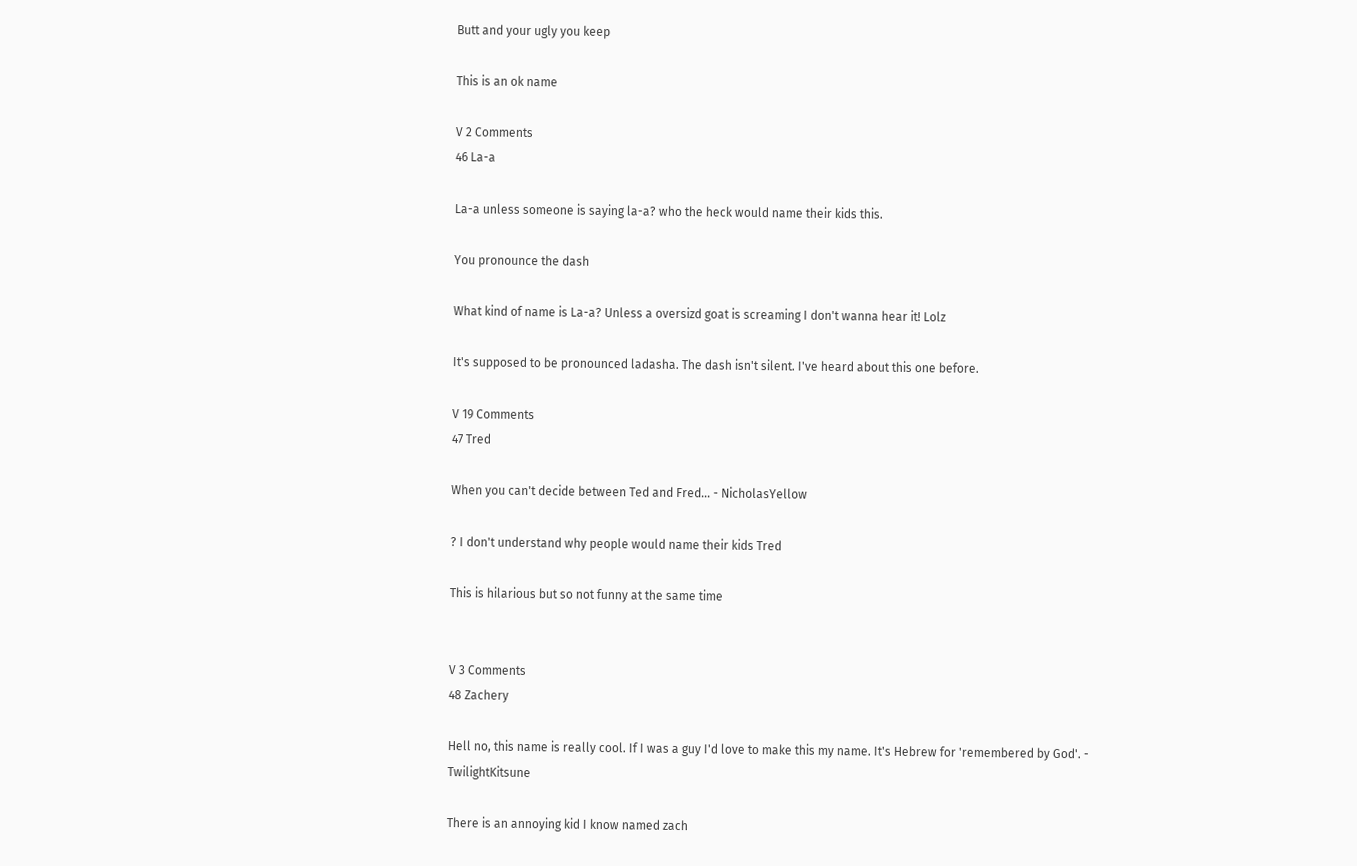Butt and your ugly you keep

This is an ok name

V 2 Comments
46 La-a

La-a unless someone is saying la-a? who the heck would name their kids this.

You pronounce the dash

What kind of name is La-a? Unless a oversizd goat is screaming I don't wanna hear it! Lolz

It's supposed to be pronounced ladasha. The dash isn't silent. I've heard about this one before.

V 19 Comments
47 Tred

When you can't decide between Ted and Fred... - NicholasYellow

? I don't understand why people would name their kids Tred

This is hilarious but so not funny at the same time


V 3 Comments
48 Zachery

Hell no, this name is really cool. If I was a guy I'd love to make this my name. It's Hebrew for 'remembered by God'. - TwilightKitsune

There is an annoying kid I know named zach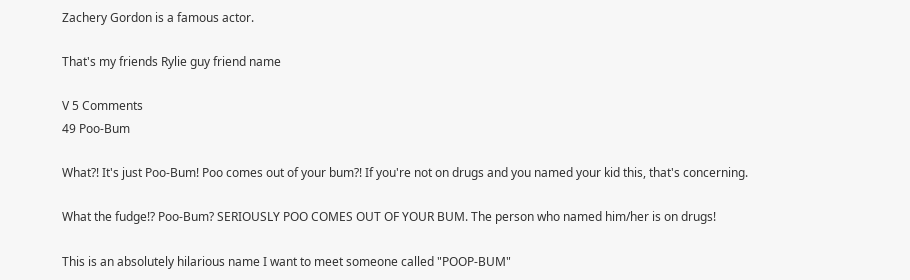Zachery Gordon is a famous actor.

That's my friends Rylie guy friend name

V 5 Comments
49 Poo-Bum

What?! It's just Poo-Bum! Poo comes out of your bum?! If you're not on drugs and you named your kid this, that's concerning.

What the fudge!? Poo-Bum? SERIOUSLY POO COMES OUT OF YOUR BUM. The person who named him/her is on drugs!

This is an absolutely hilarious name I want to meet someone called "POOP-BUM"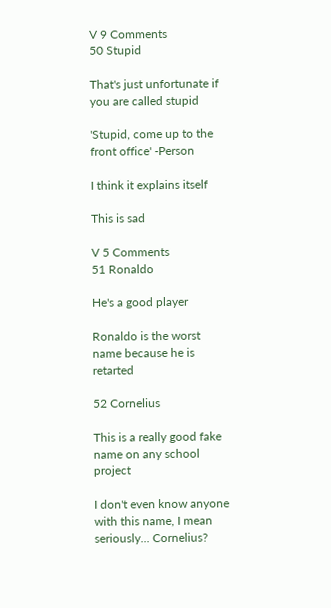V 9 Comments
50 Stupid

That's just unfortunate if you are called stupid

'Stupid, come up to the front office' -Person

I think it explains itself

This is sad

V 5 Comments
51 Ronaldo

He's a good player

Ronaldo is the worst name because he is retarted

52 Cornelius

This is a really good fake name on any school project

I don't even know anyone with this name, I mean seriously... Cornelius?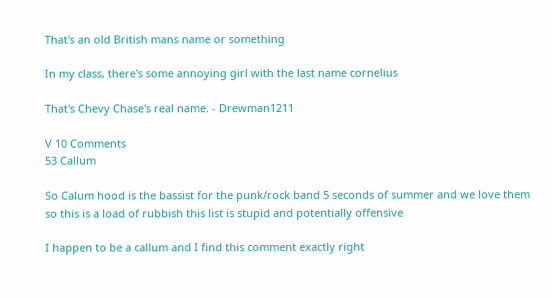That's an old British mans name or something

In my class, there's some annoying girl with the last name cornelius

That's Chevy Chase's real name. - Drewman1211

V 10 Comments
53 Callum

So Calum hood is the bassist for the punk/rock band 5 seconds of summer and we love them so this is a load of rubbish this list is stupid and potentially offensive

I happen to be a callum and I find this comment exactly right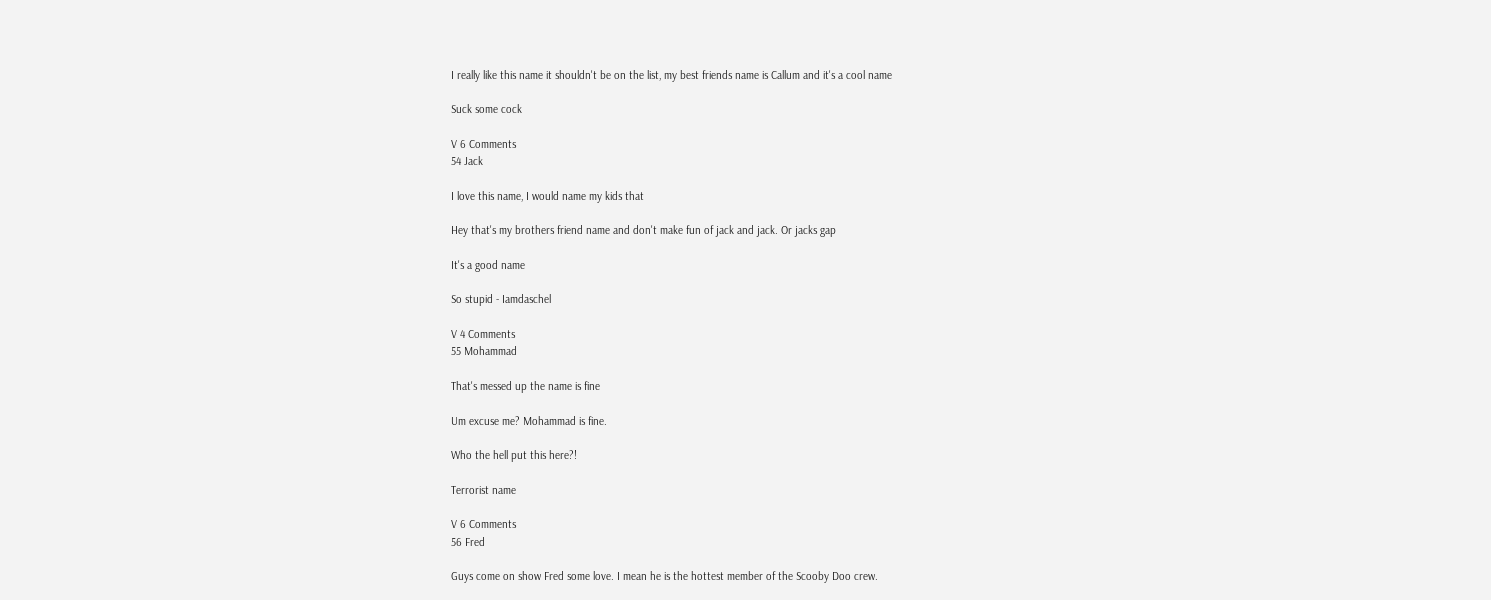I really like this name it shouldn't be on the list, my best friends name is Callum and it's a cool name

Suck some cock

V 6 Comments
54 Jack

I love this name, I would name my kids that

Hey that's my brothers friend name and don't make fun of jack and jack. Or jacks gap

It's a good name

So stupid - Iamdaschel

V 4 Comments
55 Mohammad

That's messed up the name is fine

Um excuse me? Mohammad is fine.

Who the hell put this here?!

Terrorist name

V 6 Comments
56 Fred

Guys come on show Fred some love. I mean he is the hottest member of the Scooby Doo crew.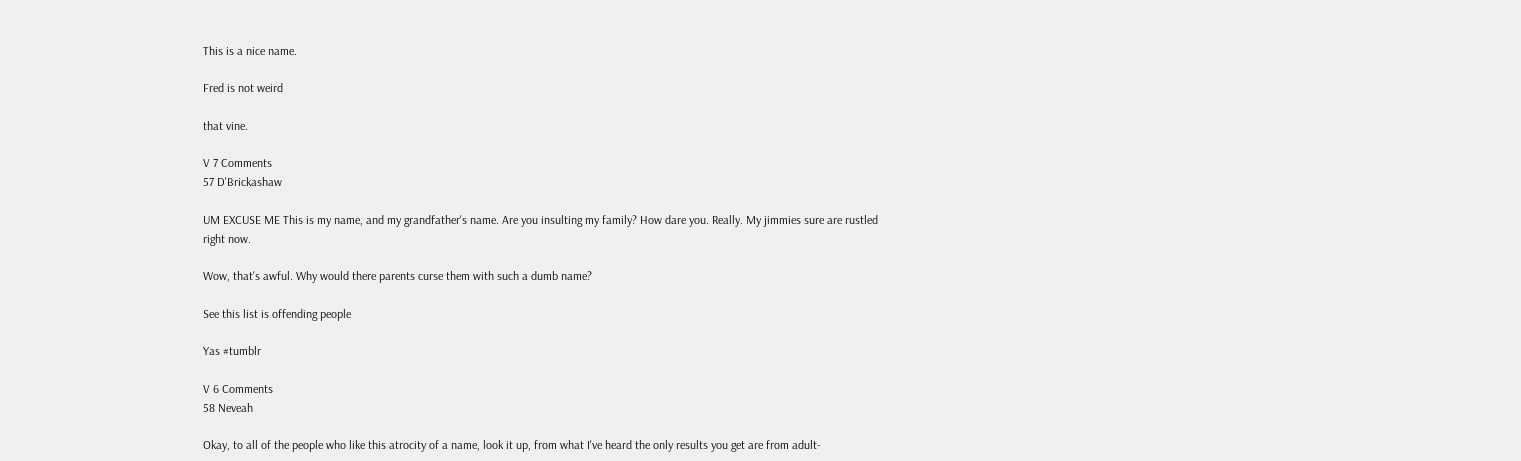This is a nice name.

Fred is not weird

that vine.

V 7 Comments
57 D'Brickashaw

UM EXCUSE ME This is my name, and my grandfather's name. Are you insulting my family? How dare you. Really. My jimmies sure are rustled right now.

Wow, that's awful. Why would there parents curse them with such a dumb name?

See this list is offending people

Yas #tumblr

V 6 Comments
58 Neveah

Okay, to all of the people who like this atrocity of a name, look it up, from what I've heard the only results you get are from adult-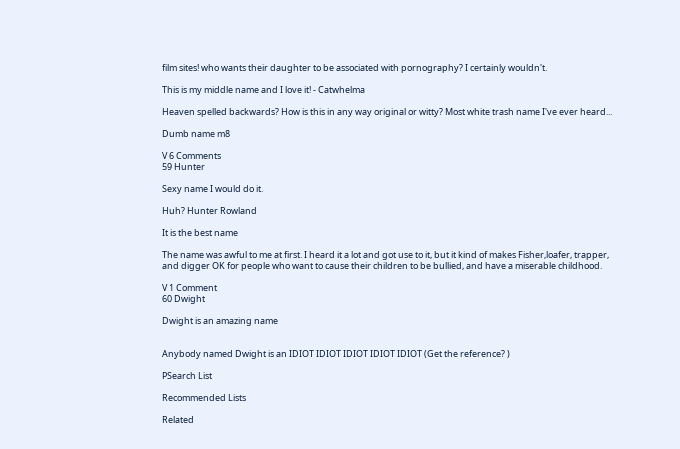film sites! who wants their daughter to be associated with pornography? I certainly wouldn't.

This is my middle name and I love it! - Catwhelma

Heaven spelled backwards? How is this in any way original or witty? Most white trash name I've ever heard...

Dumb name m8

V 6 Comments
59 Hunter

Sexy name I would do it.

Huh? Hunter Rowland

It is the best name

The name was awful to me at first. I heard it a lot and got use to it, but it kind of makes Fisher,loafer, trapper, and digger OK for people who want to cause their children to be bullied, and have a miserable childhood.

V 1 Comment
60 Dwight

Dwight is an amazing name


Anybody named Dwight is an IDIOT IDIOT IDIOT IDIOT IDIOT (Get the reference? )

PSearch List

Recommended Lists

Related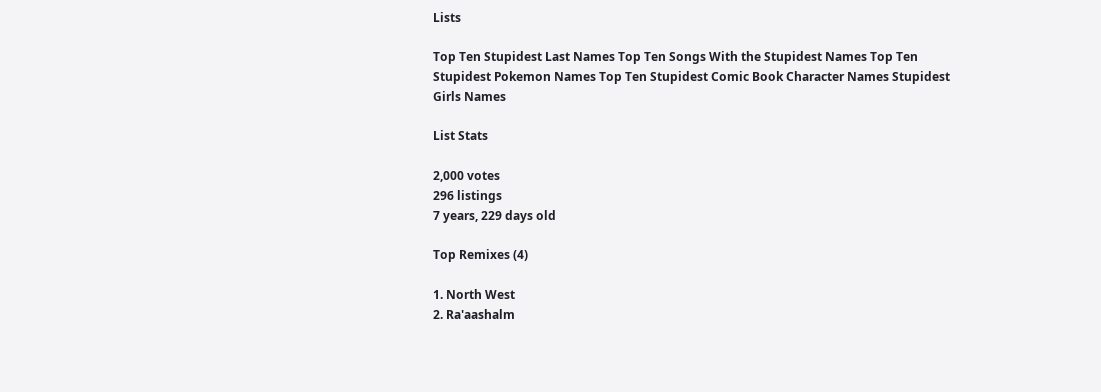Lists

Top Ten Stupidest Last Names Top Ten Songs With the Stupidest Names Top Ten Stupidest Pokemon Names Top Ten Stupidest Comic Book Character Names Stupidest Girls Names

List Stats

2,000 votes
296 listings
7 years, 229 days old

Top Remixes (4)

1. North West
2. Ra'aashalm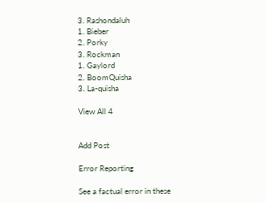3. Rashondaluh
1. Bieber
2. Porky
3. Rockman
1. Gaylord
2. BoomQuisha
3. La-quisha

View All 4


Add Post

Error Reporting

See a factual error in these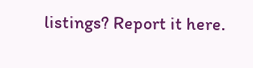listings? Report it here.